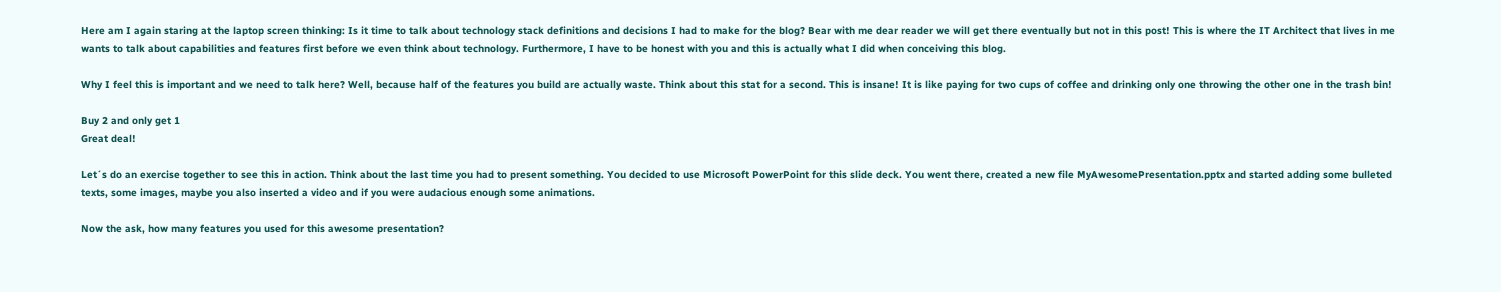Here am I again staring at the laptop screen thinking: Is it time to talk about technology stack definitions and decisions I had to make for the blog? Bear with me dear reader we will get there eventually but not in this post! This is where the IT Architect that lives in me wants to talk about capabilities and features first before we even think about technology. Furthermore, I have to be honest with you and this is actually what I did when conceiving this blog.

Why I feel this is important and we need to talk here? Well, because half of the features you build are actually waste. Think about this stat for a second. This is insane! It is like paying for two cups of coffee and drinking only one throwing the other one in the trash bin!

Buy 2 and only get 1
Great deal!

Let´s do an exercise together to see this in action. Think about the last time you had to present something. You decided to use Microsoft PowerPoint for this slide deck. You went there, created a new file MyAwesomePresentation.pptx and started adding some bulleted texts, some images, maybe you also inserted a video and if you were audacious enough some animations.

Now the ask, how many features you used for this awesome presentation?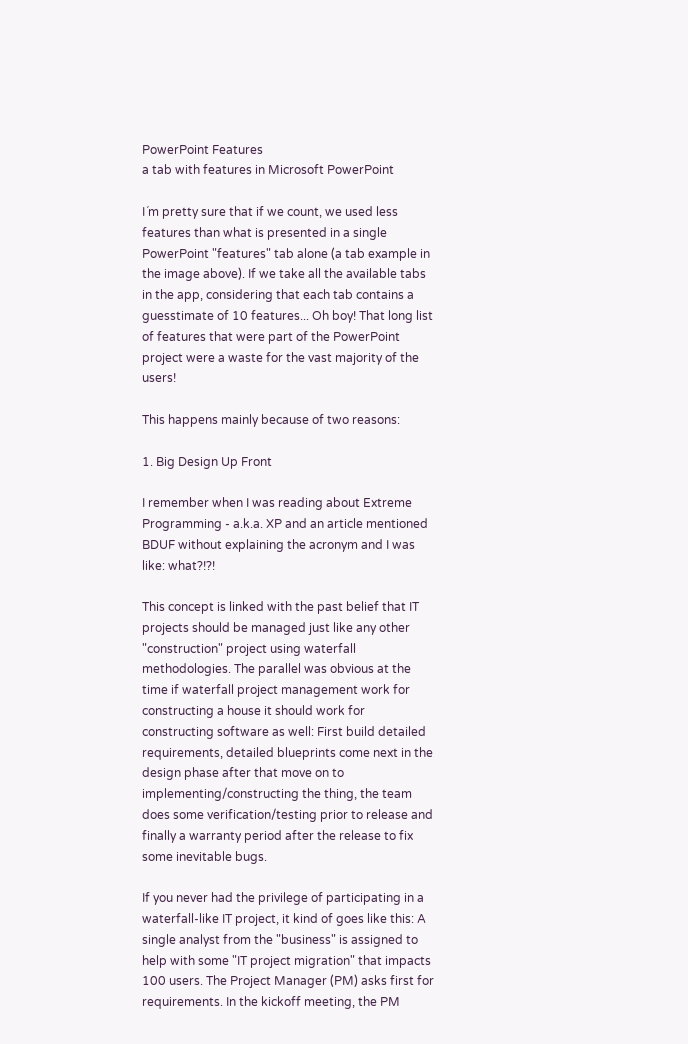PowerPoint Features
a tab with features in Microsoft PowerPoint

I´m pretty sure that if we count, we used less features than what is presented in a single PowerPoint "features" tab alone (a tab example in the image above). If we take all the available tabs in the app, considering that each tab contains a guesstimate of 10 features... Oh boy! That long list of features that were part of the PowerPoint project were a waste for the vast majority of the users!

This happens mainly because of two reasons:

1. Big Design Up Front

I remember when I was reading about Extreme Programming - a.k.a. XP and an article mentioned BDUF without explaining the acronym and I was like: what?!?!

This concept is linked with the past belief that IT projects should be managed just like any other "construction" project using waterfall methodologies. The parallel was obvious at the time if waterfall project management work for constructing a house it should work for constructing software as well: First build detailed requirements, detailed blueprints come next in the design phase after that move on to implementing/constructing the thing, the team does some verification/testing prior to release and finally a warranty period after the release to fix some inevitable bugs.

If you never had the privilege of participating in a waterfall-like IT project, it kind of goes like this: A single analyst from the "business" is assigned to help with some "IT project migration" that impacts 100 users. The Project Manager (PM) asks first for requirements. In the kickoff meeting, the PM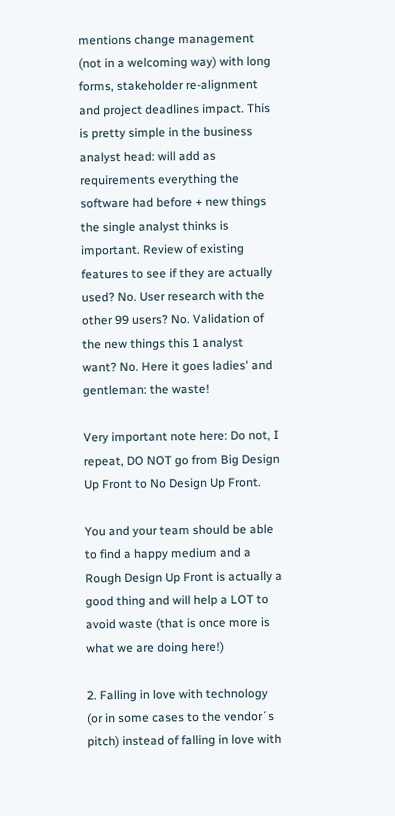mentions change management (not in a welcoming way) with long forms, stakeholder re-alignment and project deadlines impact. This is pretty simple in the business analyst head: will add as requirements everything the software had before + new things the single analyst thinks is important. Review of existing features to see if they are actually used? No. User research with the other 99 users? No. Validation of the new things this 1 analyst want? No. Here it goes ladies' and gentleman: the waste!

Very important note here: Do not, I repeat, DO NOT go from Big Design Up Front to No Design Up Front.

You and your team should be able to find a happy medium and a Rough Design Up Front is actually a good thing and will help a LOT to avoid waste (that is once more is what we are doing here!)

2. Falling in love with technology (or in some cases to the vendor´s pitch) instead of falling in love with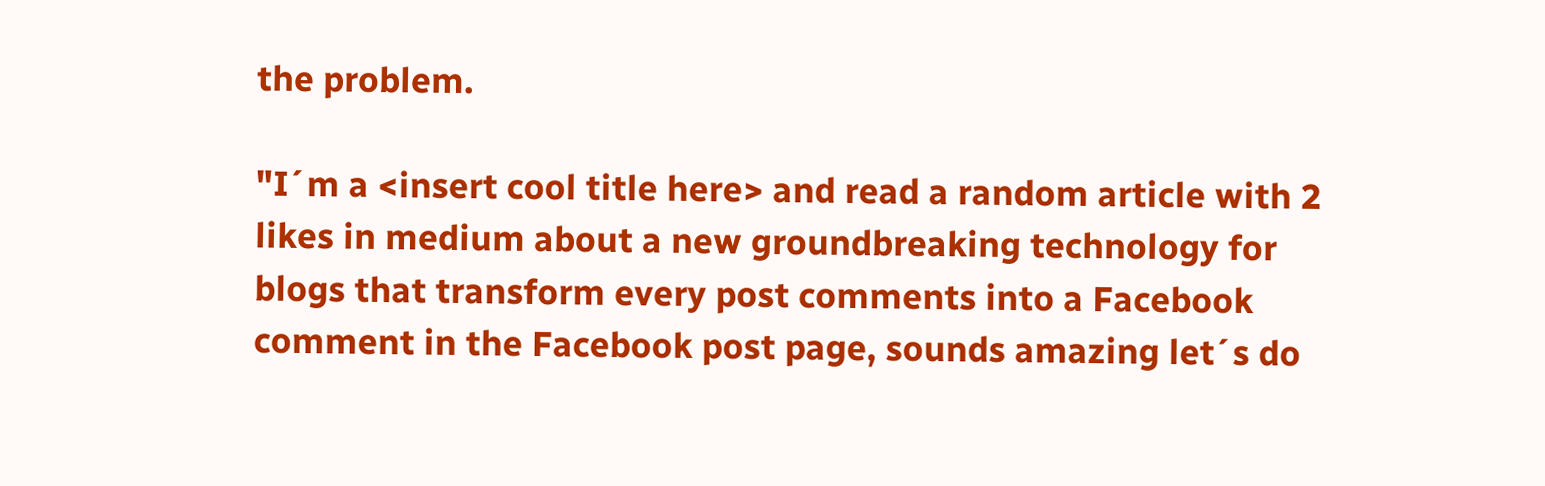the problem.

"I´m a <insert cool title here> and read a random article with 2 likes in medium about a new groundbreaking technology for blogs that transform every post comments into a Facebook comment in the Facebook post page, sounds amazing let´s do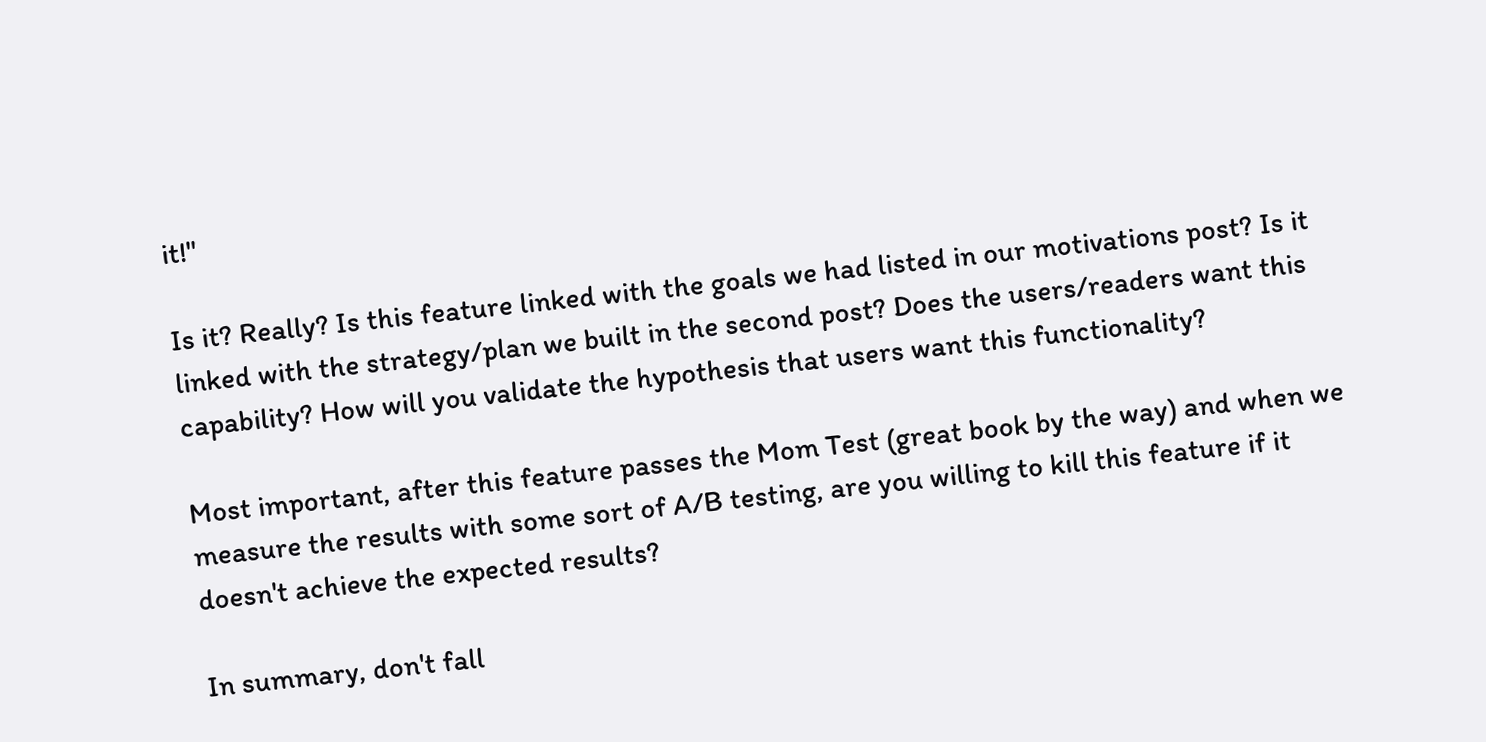it!"

Is it? Really? Is this feature linked with the goals we had listed in our motivations post? Is it linked with the strategy/plan we built in the second post? Does the users/readers want this capability? How will you validate the hypothesis that users want this functionality?

Most important, after this feature passes the Mom Test (great book by the way) and when we measure the results with some sort of A/B testing, are you willing to kill this feature if it doesn't achieve the expected results?

In summary, don't fall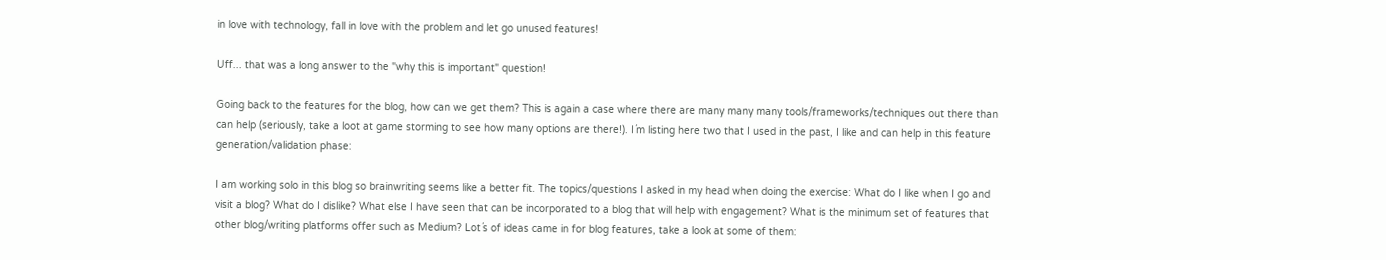in love with technology, fall in love with the problem and let go unused features!

Uff... that was a long answer to the "why this is important" question!

Going back to the features for the blog, how can we get them? This is again a case where there are many many many tools/frameworks/techniques out there than can help (seriously, take a loot at game storming to see how many options are there!). I´m listing here two that I used in the past, I like and can help in this feature generation/validation phase:

I am working solo in this blog so brainwriting seems like a better fit. The topics/questions I asked in my head when doing the exercise: What do I like when I go and visit a blog? What do I dislike? What else I have seen that can be incorporated to a blog that will help with engagement? What is the minimum set of features that other blog/writing platforms offer such as Medium? Lot´s of ideas came in for blog features, take a look at some of them: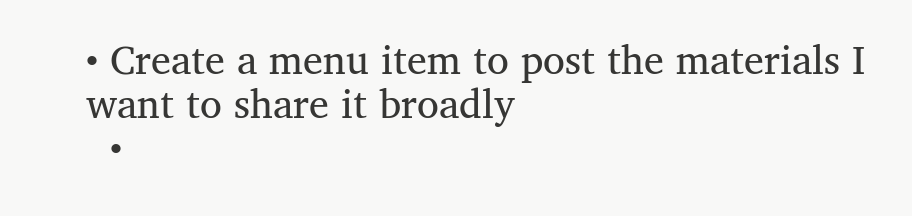• Create a menu item to post the materials I want to share it broadly
  •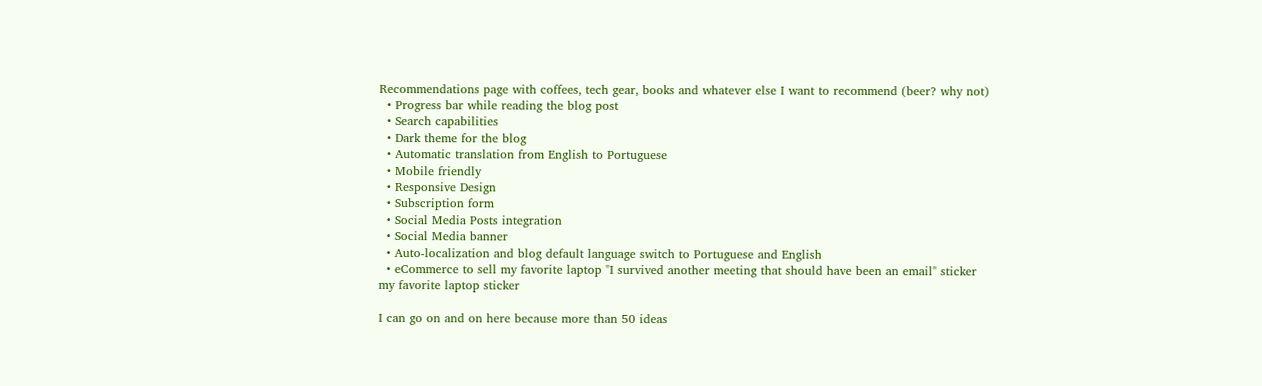Recommendations page with coffees, tech gear, books and whatever else I want to recommend (beer? why not)
  • Progress bar while reading the blog post
  • Search capabilities
  • Dark theme for the blog
  • Automatic translation from English to Portuguese
  • Mobile friendly
  • Responsive Design
  • Subscription form
  • Social Media Posts integration
  • Social Media banner
  • Auto-localization and blog default language switch to Portuguese and English
  • eCommerce to sell my favorite laptop "I survived another meeting that should have been an email" sticker
my favorite laptop sticker

I can go on and on here because more than 50 ideas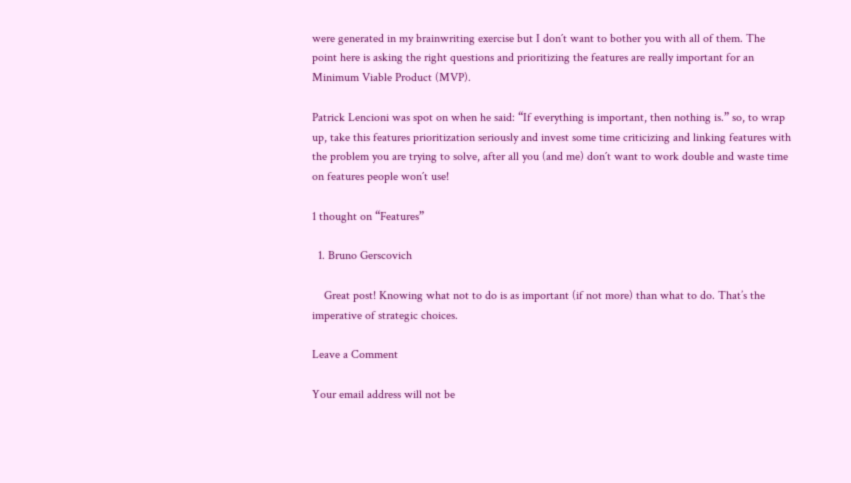were generated in my brainwriting exercise but I don´t want to bother you with all of them. The point here is asking the right questions and prioritizing the features are really important for an Minimum Viable Product (MVP).

Patrick Lencioni was spot on when he said: “If everything is important, then nothing is.” so, to wrap up, take this features prioritization seriously and invest some time criticizing and linking features with the problem you are trying to solve, after all you (and me) don´t want to work double and waste time on features people won´t use!

1 thought on “Features”

  1. Bruno Gerscovich

    Great post! Knowing what not to do is as important (if not more) than what to do. That’s the imperative of strategic choices.

Leave a Comment

Your email address will not be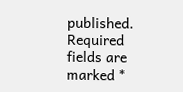published. Required fields are marked *